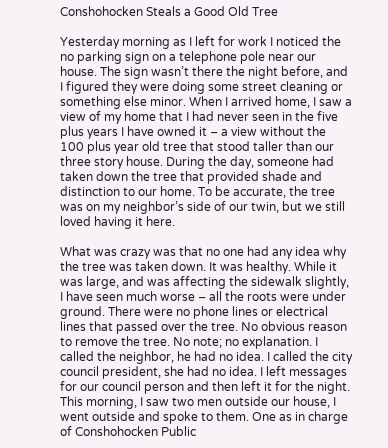Conshohocken Steals a Good Old Tree

Yesterday morning as I left for work I noticed the no parking sign on a telephone pole near our house. The sign wasn’t there the night before, and I figured they were doing some street cleaning or something else minor. When I arrived home, I saw a view of my home that I had never seen in the five plus years I have owned it – a view without the 100 plus year old tree that stood taller than our three story house. During the day, someone had taken down the tree that provided shade and distinction to our home. To be accurate, the tree was on my neighbor’s side of our twin, but we still loved having it here.

What was crazy was that no one had any idea why the tree was taken down. It was healthy. While it was large, and was affecting the sidewalk slightly, I have seen much worse – all the roots were under ground. There were no phone lines or electrical lines that passed over the tree. No obvious reason to remove the tree. No note; no explanation. I called the neighbor, he had no idea. I called the city council president, she had no idea. I left messages for our council person and then left it for the night. This morning, I saw two men outside our house, I went outside and spoke to them. One as in charge of Conshohocken Public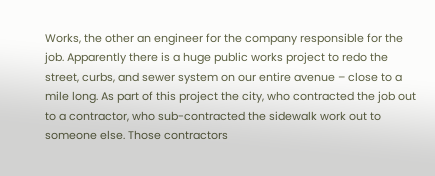Works, the other an engineer for the company responsible for the job. Apparently there is a huge public works project to redo the street, curbs, and sewer system on our entire avenue – close to a mile long. As part of this project the city, who contracted the job out to a contractor, who sub-contracted the sidewalk work out to someone else. Those contractors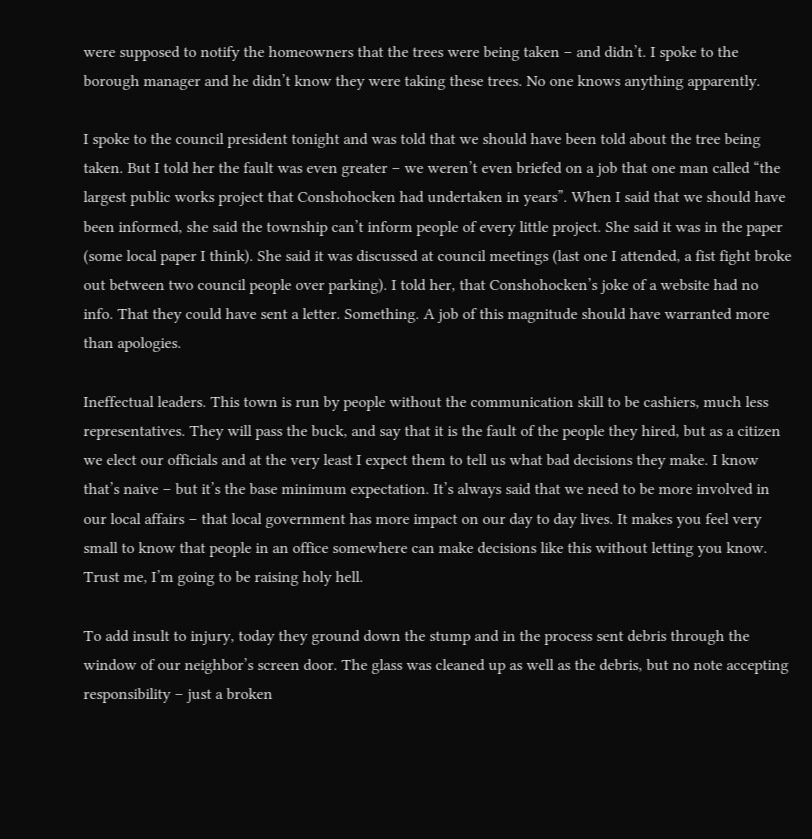were supposed to notify the homeowners that the trees were being taken – and didn’t. I spoke to the borough manager and he didn’t know they were taking these trees. No one knows anything apparently.

I spoke to the council president tonight and was told that we should have been told about the tree being taken. But I told her the fault was even greater – we weren’t even briefed on a job that one man called “the largest public works project that Conshohocken had undertaken in years”. When I said that we should have been informed, she said the township can’t inform people of every little project. She said it was in the paper (some local paper I think). She said it was discussed at council meetings (last one I attended, a fist fight broke out between two council people over parking). I told her, that Conshohocken’s joke of a website had no info. That they could have sent a letter. Something. A job of this magnitude should have warranted more than apologies.

Ineffectual leaders. This town is run by people without the communication skill to be cashiers, much less representatives. They will pass the buck, and say that it is the fault of the people they hired, but as a citizen we elect our officials and at the very least I expect them to tell us what bad decisions they make. I know that’s naive – but it’s the base minimum expectation. It’s always said that we need to be more involved in our local affairs – that local government has more impact on our day to day lives. It makes you feel very small to know that people in an office somewhere can make decisions like this without letting you know. Trust me, I’m going to be raising holy hell.

To add insult to injury, today they ground down the stump and in the process sent debris through the window of our neighbor’s screen door. The glass was cleaned up as well as the debris, but no note accepting responsibility – just a broken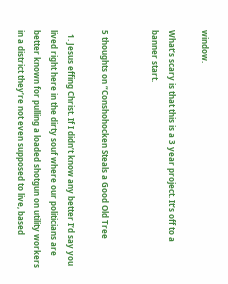window.

What’s scary is that this is a 3 year project. It’s off to a banner start.


5 thoughts on “Conshohocken Steals a Good Old Tree

  1. Jesus effing Christ. If I didn’t know any better I’d say you lived right here in the dirty souf where our politicians are better known for pulling a loaded shotgun on utility workers in a district they’re not even supposed to live, based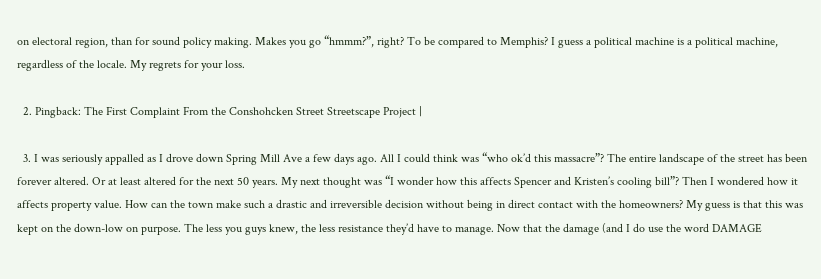on electoral region, than for sound policy making. Makes you go “hmmm?”, right? To be compared to Memphis? I guess a political machine is a political machine, regardless of the locale. My regrets for your loss.

  2. Pingback: The First Complaint From the Conshohcken Street Streetscape Project |

  3. I was seriously appalled as I drove down Spring Mill Ave a few days ago. All I could think was “who ok’d this massacre”? The entire landscape of the street has been forever altered. Or at least altered for the next 50 years. My next thought was “I wonder how this affects Spencer and Kristen’s cooling bill”? Then I wondered how it affects property value. How can the town make such a drastic and irreversible decision without being in direct contact with the homeowners? My guess is that this was kept on the down-low on purpose. The less you guys knew, the less resistance they’d have to manage. Now that the damage (and I do use the word DAMAGE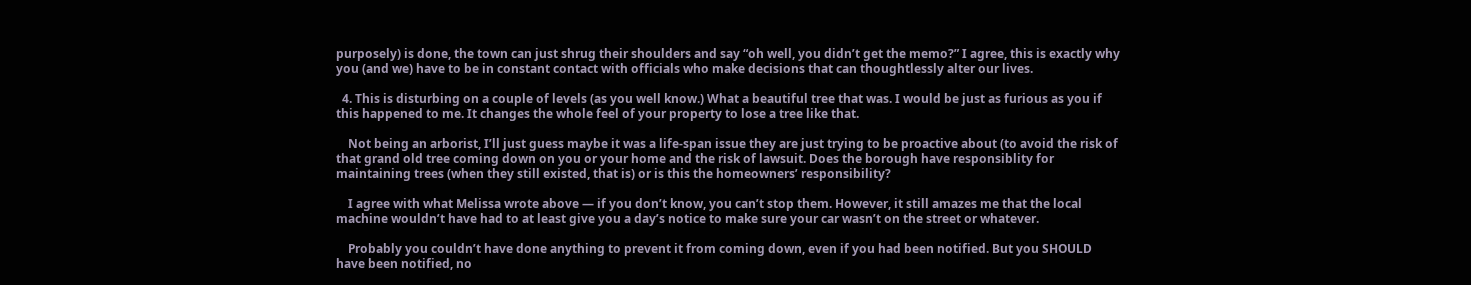purposely) is done, the town can just shrug their shoulders and say “oh well, you didn’t get the memo?” I agree, this is exactly why you (and we) have to be in constant contact with officials who make decisions that can thoughtlessly alter our lives.

  4. This is disturbing on a couple of levels (as you well know.) What a beautiful tree that was. I would be just as furious as you if this happened to me. It changes the whole feel of your property to lose a tree like that.

    Not being an arborist, I’ll just guess maybe it was a life-span issue they are just trying to be proactive about (to avoid the risk of that grand old tree coming down on you or your home and the risk of lawsuit. Does the borough have responsiblity for maintaining trees (when they still existed, that is) or is this the homeowners’ responsibility?

    I agree with what Melissa wrote above — if you don’t know, you can’t stop them. However, it still amazes me that the local machine wouldn’t have had to at least give you a day’s notice to make sure your car wasn’t on the street or whatever.

    Probably you couldn’t have done anything to prevent it from coming down, even if you had been notified. But you SHOULD have been notified, no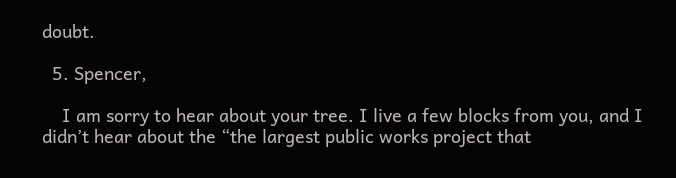doubt.

  5. Spencer,

    I am sorry to hear about your tree. I live a few blocks from you, and I didn’t hear about the “the largest public works project that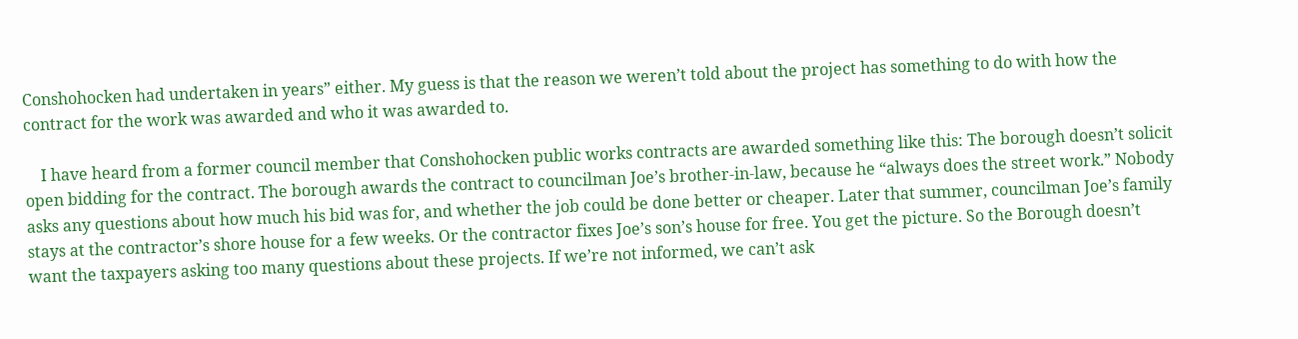Conshohocken had undertaken in years” either. My guess is that the reason we weren’t told about the project has something to do with how the contract for the work was awarded and who it was awarded to.

    I have heard from a former council member that Conshohocken public works contracts are awarded something like this: The borough doesn’t solicit open bidding for the contract. The borough awards the contract to councilman Joe’s brother-in-law, because he “always does the street work.” Nobody asks any questions about how much his bid was for, and whether the job could be done better or cheaper. Later that summer, councilman Joe’s family stays at the contractor’s shore house for a few weeks. Or the contractor fixes Joe’s son’s house for free. You get the picture. So the Borough doesn’t want the taxpayers asking too many questions about these projects. If we’re not informed, we can’t ask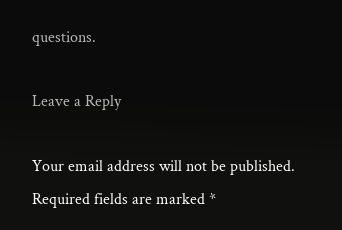questions.

Leave a Reply

Your email address will not be published. Required fields are marked *